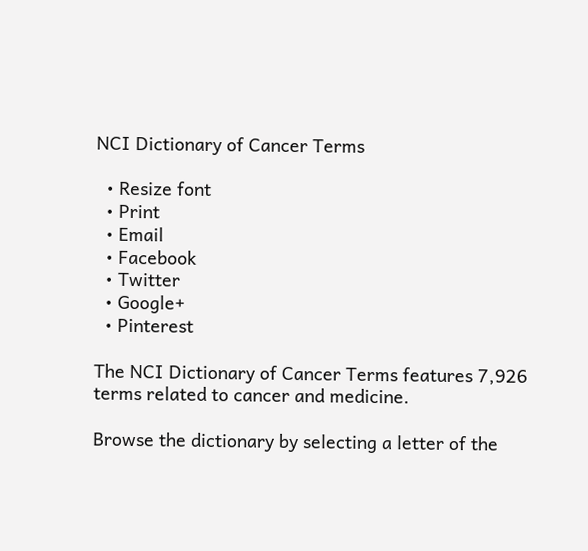NCI Dictionary of Cancer Terms

  • Resize font
  • Print
  • Email
  • Facebook
  • Twitter
  • Google+
  • Pinterest

The NCI Dictionary of Cancer Terms features 7,926 terms related to cancer and medicine.

Browse the dictionary by selecting a letter of the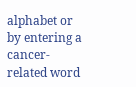alphabet or by entering a cancer-related word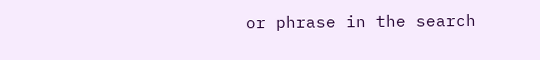or phrase in the search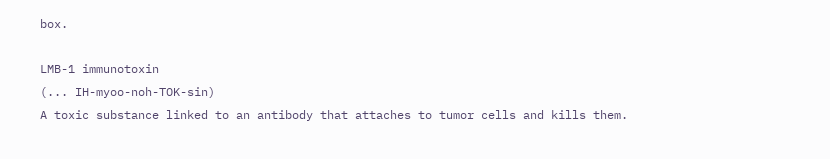box.

LMB-1 immunotoxin
(... IH-myoo-noh-TOK-sin)
A toxic substance linked to an antibody that attaches to tumor cells and kills them.